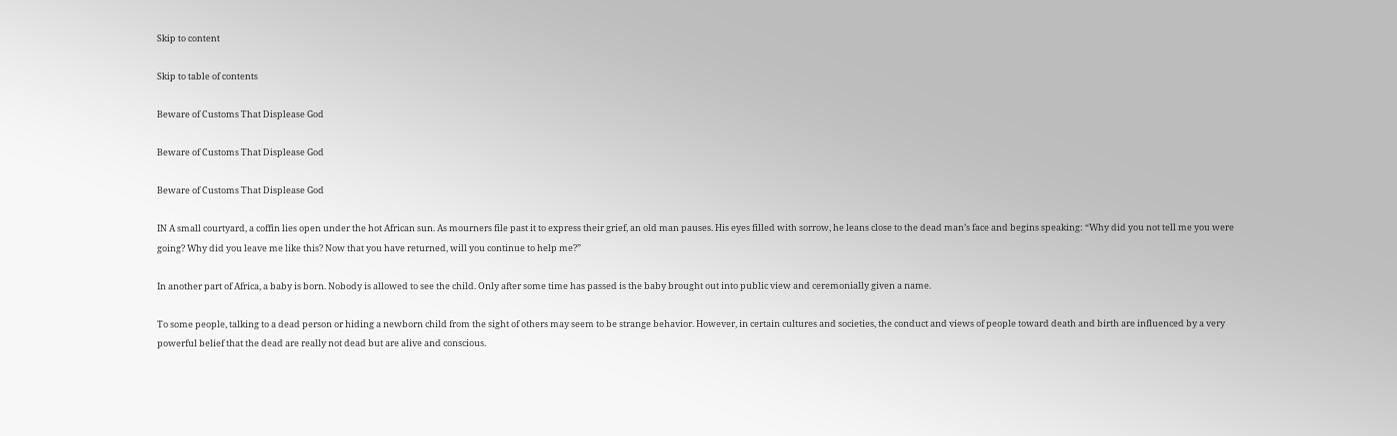Skip to content

Skip to table of contents

Beware of Customs That Displease God

Beware of Customs That Displease God

Beware of Customs That Displease God

IN A small courtyard, a coffin lies open under the hot African sun. As mourners file past it to express their grief, an old man pauses. His eyes filled with sorrow, he leans close to the dead man’s face and begins speaking: “Why did you not tell me you were going? Why did you leave me like this? Now that you have returned, will you continue to help me?”

In another part of Africa, a baby is born. Nobody is allowed to see the child. Only after some time has passed is the baby brought out into public view and ceremonially given a name.

To some people, talking to a dead person or hiding a newborn child from the sight of others may seem to be strange behavior. However, in certain cultures and societies, the conduct and views of people toward death and birth are influenced by a very powerful belief that the dead are really not dead but are alive and conscious.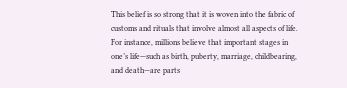This belief is so strong that it is woven into the fabric of customs and rituals that involve almost all aspects of life. For instance, millions believe that important stages in one’s life—such as birth, puberty, marriage, childbearing, and death—are parts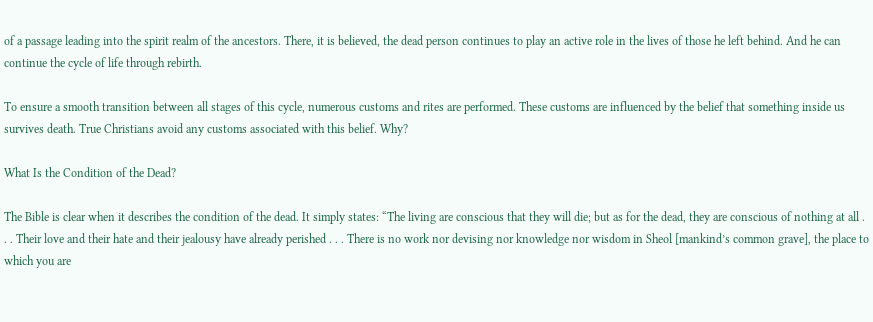of a passage leading into the spirit realm of the ancestors. There, it is believed, the dead person continues to play an active role in the lives of those he left behind. And he can continue the cycle of life through rebirth.

To ensure a smooth transition between all stages of this cycle, numerous customs and rites are performed. These customs are influenced by the belief that something inside us survives death. True Christians avoid any customs associated with this belief. Why?

What Is the Condition of the Dead?

The Bible is clear when it describes the condition of the dead. It simply states: “The living are conscious that they will die; but as for the dead, they are conscious of nothing at all . . . Their love and their hate and their jealousy have already perished . . . There is no work nor devising nor knowledge nor wisdom in Sheol [mankind’s common grave], the place to which you are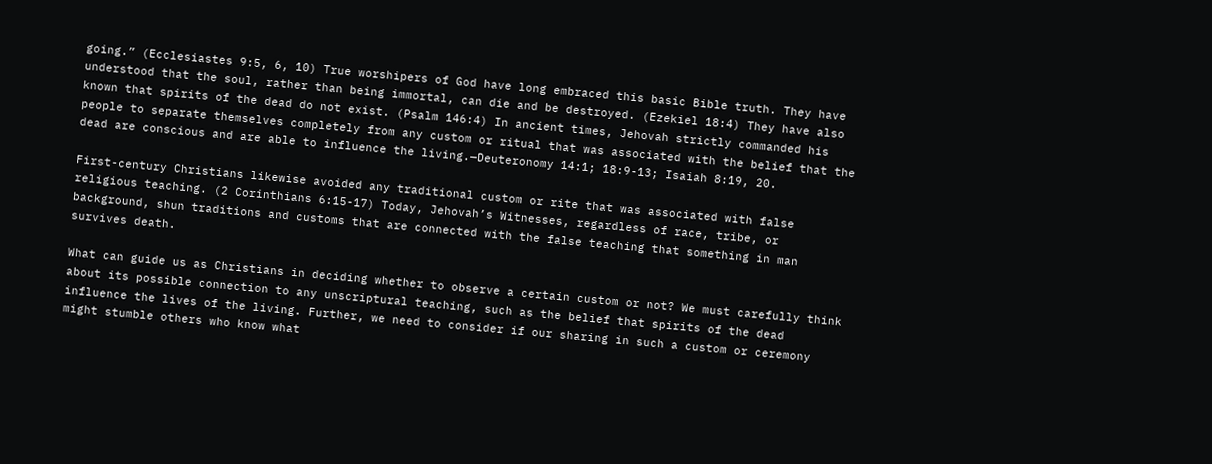going.” (Ecclesiastes 9:5, 6, 10) True worshipers of God have long embraced this basic Bible truth. They have understood that the soul, rather than being immortal, can die and be destroyed. (Ezekiel 18:4) They have also known that spirits of the dead do not exist. (Psalm 146:4) In ancient times, Jehovah strictly commanded his people to separate themselves completely from any custom or ritual that was associated with the belief that the dead are conscious and are able to influence the living.—Deuteronomy 14:1; 18:9-13; Isaiah 8:19, 20.

First-century Christians likewise avoided any traditional custom or rite that was associated with false religious teaching. (2 Corinthians 6:15-17) Today, Jehovah’s Witnesses, regardless of race, tribe, or background, shun traditions and customs that are connected with the false teaching that something in man survives death.

What can guide us as Christians in deciding whether to observe a certain custom or not? We must carefully think about its possible connection to any unscriptural teaching, such as the belief that spirits of the dead influence the lives of the living. Further, we need to consider if our sharing in such a custom or ceremony might stumble others who know what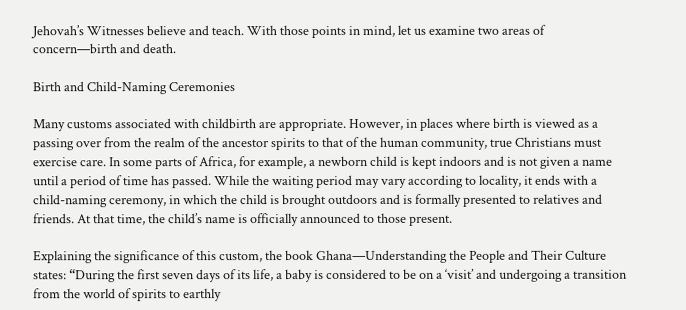Jehovah’s Witnesses believe and teach. With those points in mind, let us examine two areas of concern—birth and death.

Birth and Child-Naming Ceremonies

Many customs associated with childbirth are appropriate. However, in places where birth is viewed as a passing over from the realm of the ancestor spirits to that of the human community, true Christians must exercise care. In some parts of Africa, for example, a newborn child is kept indoors and is not given a name until a period of time has passed. While the waiting period may vary according to locality, it ends with a child-naming ceremony, in which the child is brought outdoors and is formally presented to relatives and friends. At that time, the child’s name is officially announced to those present.

Explaining the significance of this custom, the book Ghana—Understanding the People and Their Culture states: “During the first seven days of its life, a baby is considered to be on a ‘visit’ and undergoing a transition from the world of spirits to earthly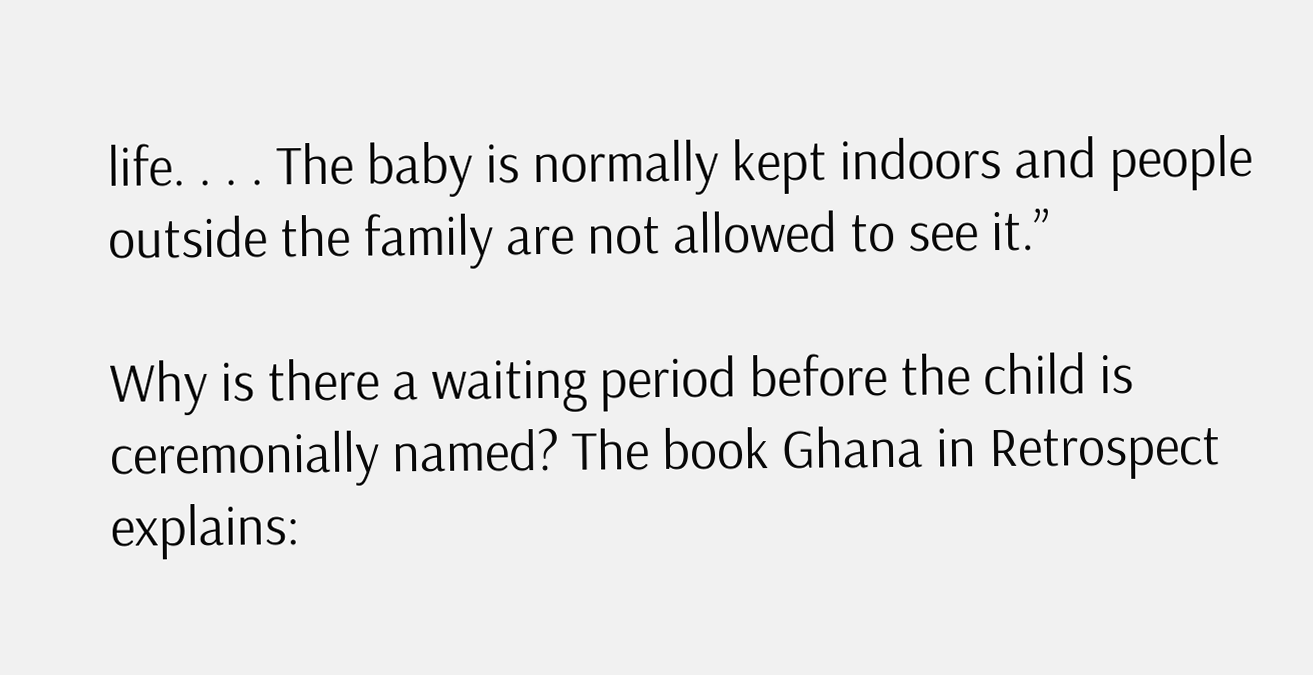life. . . . The baby is normally kept indoors and people outside the family are not allowed to see it.”

Why is there a waiting period before the child is ceremonially named? The book Ghana in Retrospect explains: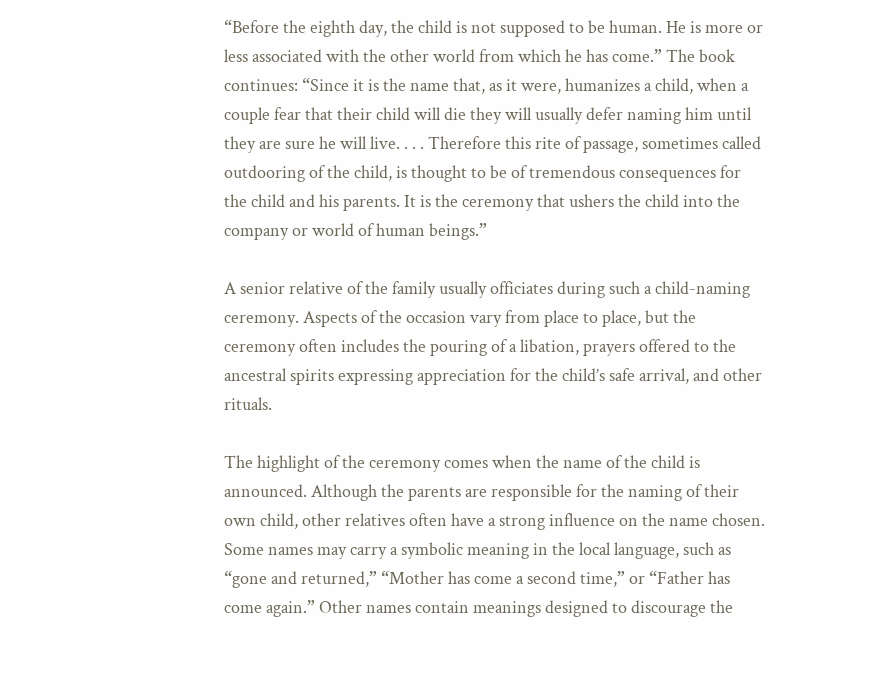“Before the eighth day, the child is not supposed to be human. He is more or less associated with the other world from which he has come.” The book continues: “Since it is the name that, as it were, humanizes a child, when a couple fear that their child will die they will usually defer naming him until they are sure he will live. . . . Therefore this rite of passage, sometimes called outdooring of the child, is thought to be of tremendous consequences for the child and his parents. It is the ceremony that ushers the child into the company or world of human beings.”

A senior relative of the family usually officiates during such a child-naming ceremony. Aspects of the occasion vary from place to place, but the ceremony often includes the pouring of a libation, prayers offered to the ancestral spirits expressing appreciation for the child’s safe arrival, and other rituals.

The highlight of the ceremony comes when the name of the child is announced. Although the parents are responsible for the naming of their own child, other relatives often have a strong influence on the name chosen. Some names may carry a symbolic meaning in the local language, such as “gone and returned,” “Mother has come a second time,” or “Father has come again.” Other names contain meanings designed to discourage the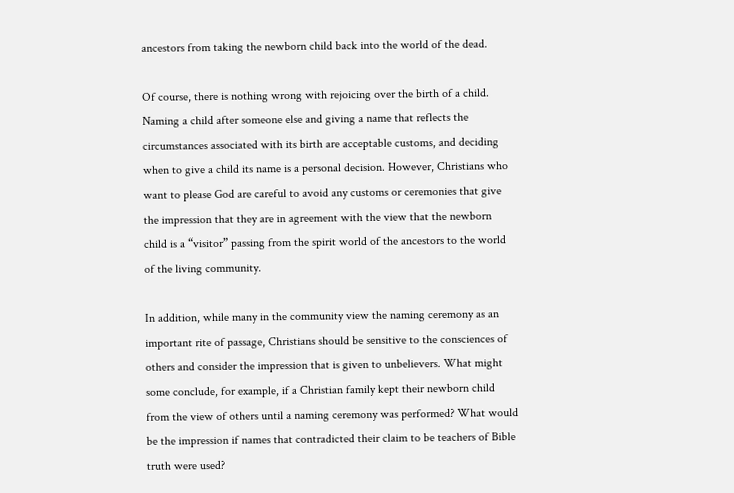ancestors from taking the newborn child back into the world of the dead.

Of course, there is nothing wrong with rejoicing over the birth of a child. Naming a child after someone else and giving a name that reflects the circumstances associated with its birth are acceptable customs, and deciding when to give a child its name is a personal decision. However, Christians who want to please God are careful to avoid any customs or ceremonies that give the impression that they are in agreement with the view that the newborn child is a “visitor” passing from the spirit world of the ancestors to the world of the living community.

In addition, while many in the community view the naming ceremony as an important rite of passage, Christians should be sensitive to the consciences of others and consider the impression that is given to unbelievers. What might some conclude, for example, if a Christian family kept their newborn child from the view of others until a naming ceremony was performed? What would be the impression if names that contradicted their claim to be teachers of Bible truth were used?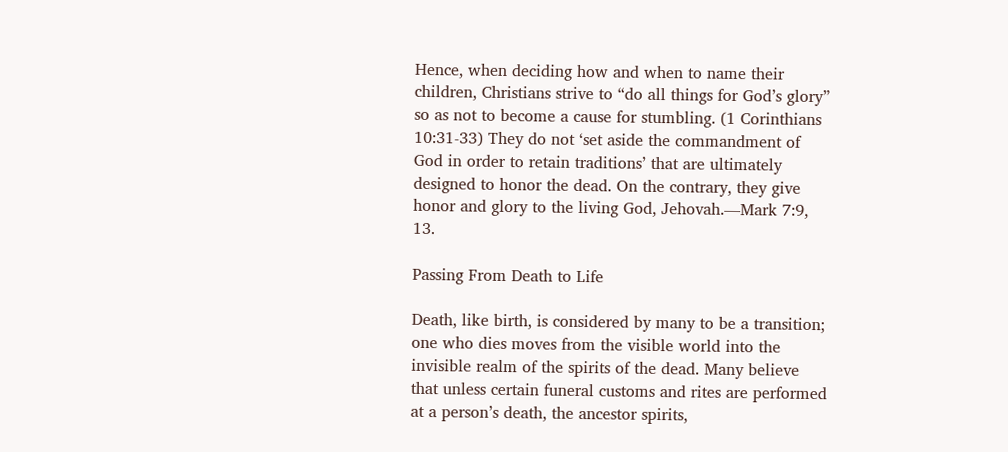Hence, when deciding how and when to name their children, Christians strive to “do all things for God’s glory” so as not to become a cause for stumbling. (1 Corinthians 10:31-33) They do not ‘set aside the commandment of God in order to retain traditions’ that are ultimately designed to honor the dead. On the contrary, they give honor and glory to the living God, Jehovah.—Mark 7:9, 13.

Passing From Death to Life

Death, like birth, is considered by many to be a transition; one who dies moves from the visible world into the invisible realm of the spirits of the dead. Many believe that unless certain funeral customs and rites are performed at a person’s death, the ancestor spirits,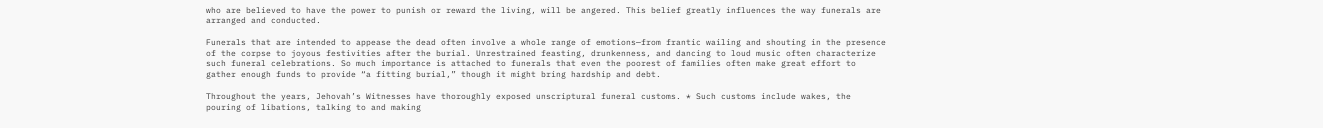who are believed to have the power to punish or reward the living, will be angered. This belief greatly influences the way funerals are arranged and conducted.

Funerals that are intended to appease the dead often involve a whole range of emotions—from frantic wailing and shouting in the presence of the corpse to joyous festivities after the burial. Unrestrained feasting, drunkenness, and dancing to loud music often characterize such funeral celebrations. So much importance is attached to funerals that even the poorest of families often make great effort to gather enough funds to provide “a fitting burial,” though it might bring hardship and debt.

Throughout the years, Jehovah’s Witnesses have thoroughly exposed unscriptural funeral customs. * Such customs include wakes, the pouring of libations, talking to and making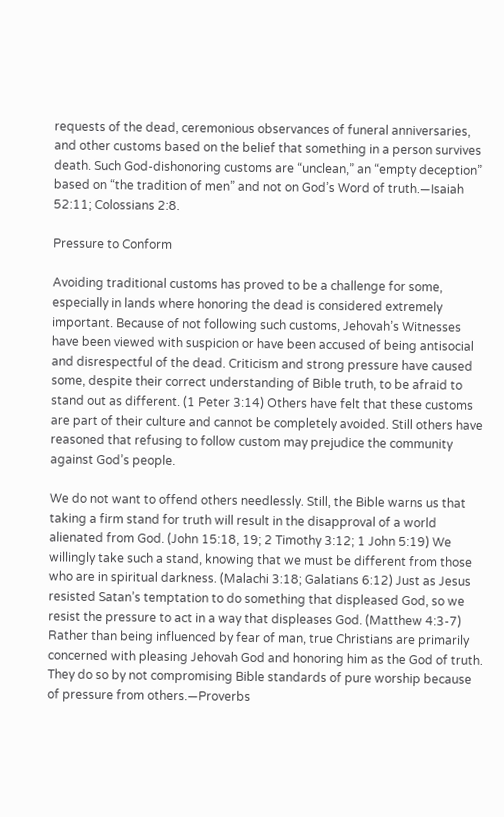requests of the dead, ceremonious observances of funeral anniversaries, and other customs based on the belief that something in a person survives death. Such God-dishonoring customs are “unclean,” an “empty deception” based on “the tradition of men” and not on God’s Word of truth.—Isaiah 52:11; Colossians 2:8.

Pressure to Conform

Avoiding traditional customs has proved to be a challenge for some, especially in lands where honoring the dead is considered extremely important. Because of not following such customs, Jehovah’s Witnesses have been viewed with suspicion or have been accused of being antisocial and disrespectful of the dead. Criticism and strong pressure have caused some, despite their correct understanding of Bible truth, to be afraid to stand out as different. (1 Peter 3:14) Others have felt that these customs are part of their culture and cannot be completely avoided. Still others have reasoned that refusing to follow custom may prejudice the community against God’s people.

We do not want to offend others needlessly. Still, the Bible warns us that taking a firm stand for truth will result in the disapproval of a world alienated from God. (John 15:18, 19; 2 Timothy 3:12; 1 John 5:19) We willingly take such a stand, knowing that we must be different from those who are in spiritual darkness. (Malachi 3:18; Galatians 6:12) Just as Jesus resisted Satan’s temptation to do something that displeased God, so we resist the pressure to act in a way that displeases God. (Matthew 4:3-7) Rather than being influenced by fear of man, true Christians are primarily concerned with pleasing Jehovah God and honoring him as the God of truth. They do so by not compromising Bible standards of pure worship because of pressure from others.—Proverbs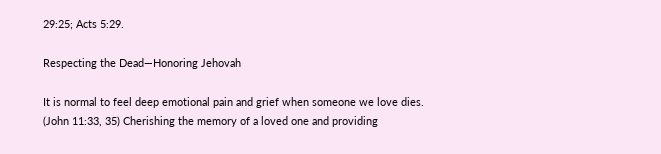29:25; Acts 5:29.

Respecting the Dead—Honoring Jehovah

It is normal to feel deep emotional pain and grief when someone we love dies. (John 11:33, 35) Cherishing the memory of a loved one and providing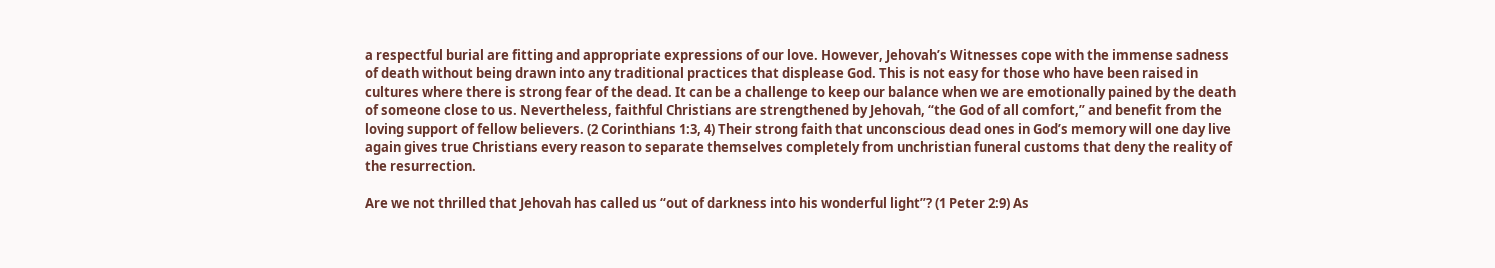a respectful burial are fitting and appropriate expressions of our love. However, Jehovah’s Witnesses cope with the immense sadness of death without being drawn into any traditional practices that displease God. This is not easy for those who have been raised in cultures where there is strong fear of the dead. It can be a challenge to keep our balance when we are emotionally pained by the death of someone close to us. Nevertheless, faithful Christians are strengthened by Jehovah, “the God of all comfort,” and benefit from the loving support of fellow believers. (2 Corinthians 1:3, 4) Their strong faith that unconscious dead ones in God’s memory will one day live again gives true Christians every reason to separate themselves completely from unchristian funeral customs that deny the reality of the resurrection.

Are we not thrilled that Jehovah has called us “out of darkness into his wonderful light”? (1 Peter 2:9) As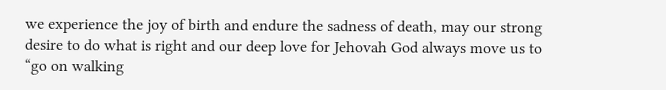we experience the joy of birth and endure the sadness of death, may our strong desire to do what is right and our deep love for Jehovah God always move us to “go on walking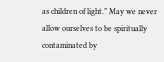as children of light.” May we never allow ourselves to be spiritually contaminated by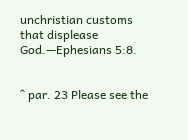unchristian customs that displease God.—Ephesians 5:8.


^ par. 23 Please see the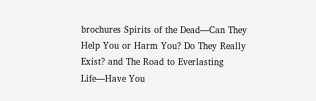brochures Spirits of the Dead—Can They Help You or Harm You? Do They Really Exist? and The Road to Everlasting Life—Have You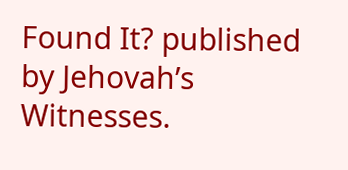Found It? published by Jehovah’s Witnesses.